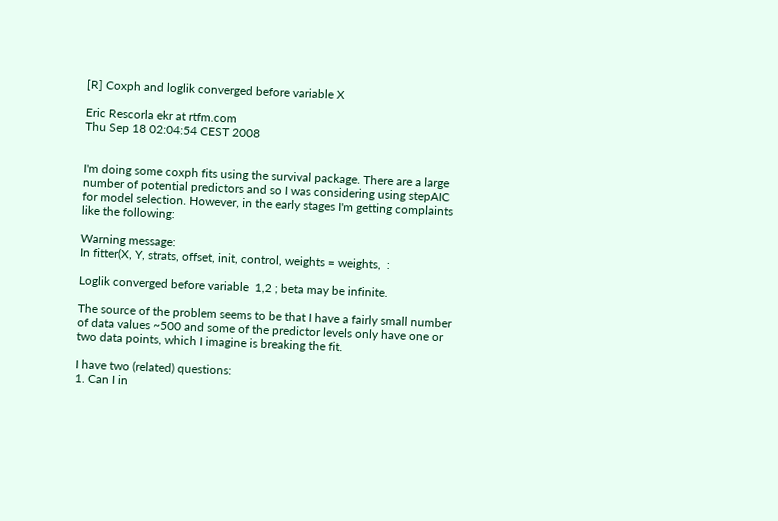[R] Coxph and loglik converged before variable X

Eric Rescorla ekr at rtfm.com
Thu Sep 18 02:04:54 CEST 2008


I'm doing some coxph fits using the survival package. There are a large
number of potential predictors and so I was considering using stepAIC
for model selection. However, in the early stages I'm getting complaints
like the following:

Warning message:
In fitter(X, Y, strats, offset, init, control, weights = weights,  :

Loglik converged before variable  1,2 ; beta may be infinite.

The source of the problem seems to be that I have a fairly small number
of data values ~500 and some of the predictor levels only have one or
two data points, which I imagine is breaking the fit.

I have two (related) questions:
1. Can I in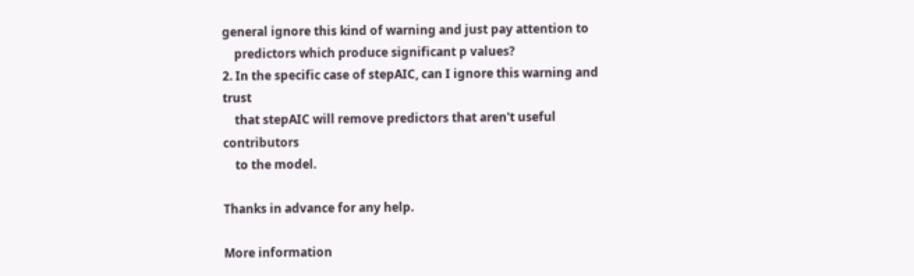general ignore this kind of warning and just pay attention to
    predictors which produce significant p values?
2. In the specific case of stepAIC, can I ignore this warning and trust
    that stepAIC will remove predictors that aren't useful contributors
    to the model.

Thanks in advance for any help.

More information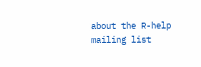about the R-help mailing list